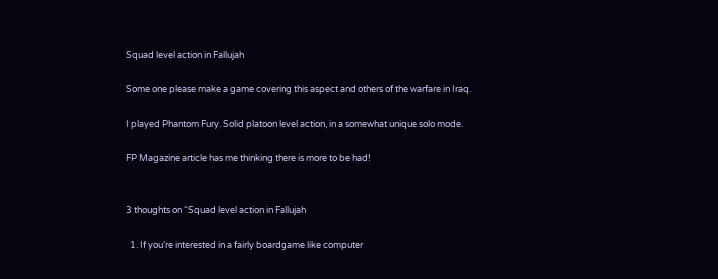Squad level action in Fallujah

Some one please make a game covering this aspect and others of the warfare in Iraq.

I played Phantom Fury. Solid platoon level action, in a somewhat unique solo mode.

FP Magazine article has me thinking there is more to be had!


3 thoughts on “Squad level action in Fallujah

  1. If you’re interested in a fairly boardgame like computer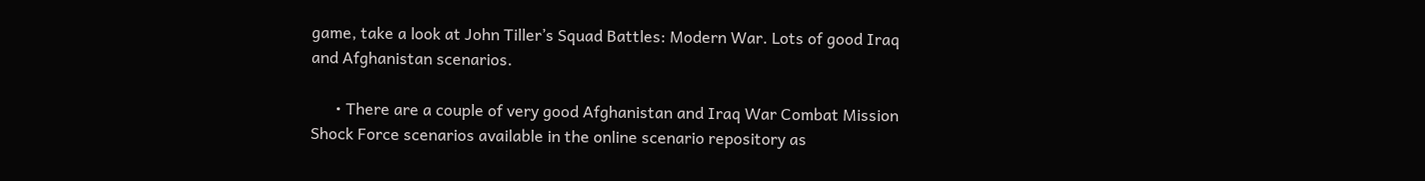game, take a look at John Tiller’s Squad Battles: Modern War. Lots of good Iraq and Afghanistan scenarios.

      • There are a couple of very good Afghanistan and Iraq War Combat Mission Shock Force scenarios available in the online scenario repository as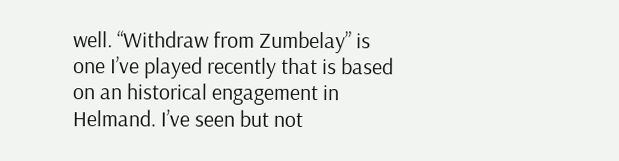well. “Withdraw from Zumbelay” is one I’ve played recently that is based on an historical engagement in Helmand. I’ve seen but not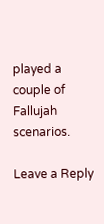played a couple of Fallujah scenarios.

Leave a Reply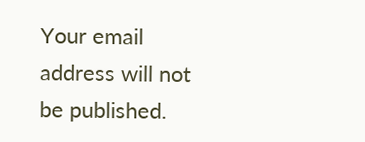Your email address will not be published.